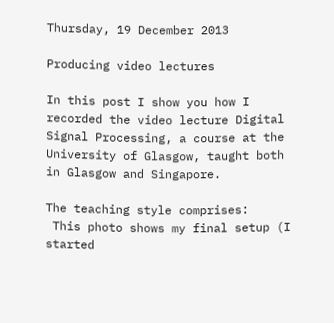Thursday, 19 December 2013

Producing video lectures

In this post I show you how I recorded the video lecture Digital Signal Processing, a course at the University of Glasgow, taught both in Glasgow and Singapore.

The teaching style comprises:
 This photo shows my final setup (I started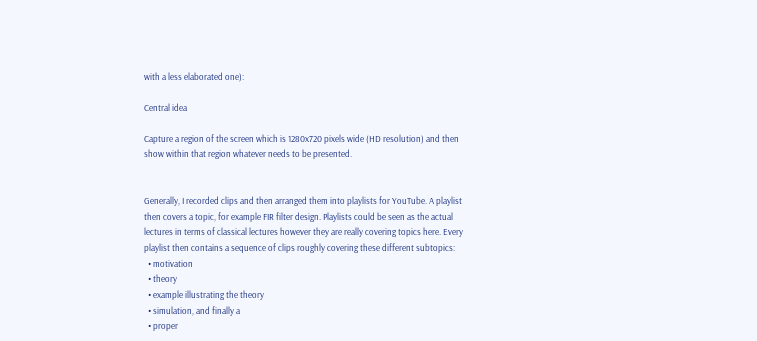with a less elaborated one):

Central idea

Capture a region of the screen which is 1280x720 pixels wide (HD resolution) and then show within that region whatever needs to be presented.


Generally, I recorded clips and then arranged them into playlists for YouTube. A playlist then covers a topic, for example FIR filter design. Playlists could be seen as the actual lectures in terms of classical lectures however they are really covering topics here. Every playlist then contains a sequence of clips roughly covering these different subtopics:
  • motivation
  • theory
  • example illustrating the theory
  • simulation, and finally a
  • proper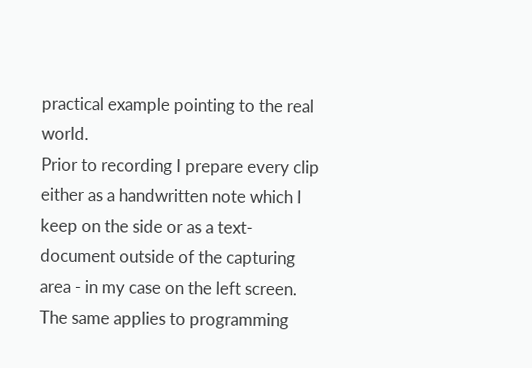practical example pointing to the real world.
Prior to recording I prepare every clip either as a handwritten note which I keep on the side or as a text-document outside of the capturing area - in my case on the left screen. The same applies to programming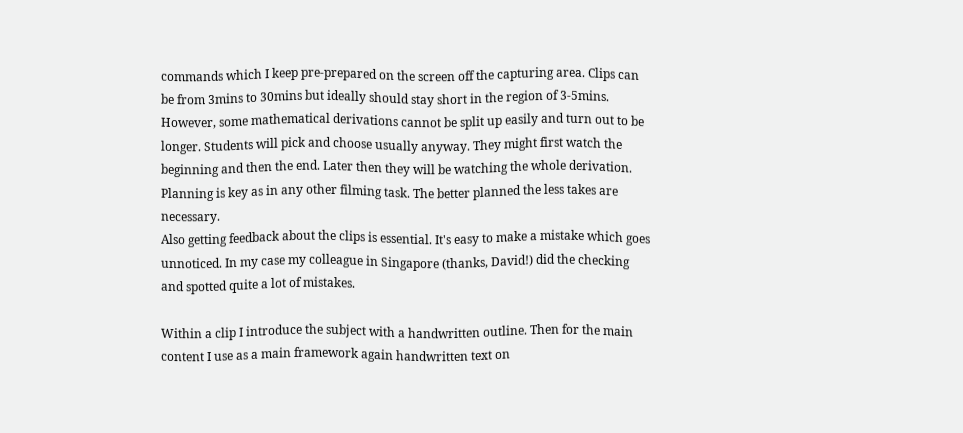commands which I keep pre-prepared on the screen off the capturing area. Clips can be from 3mins to 30mins but ideally should stay short in the region of 3-5mins. However, some mathematical derivations cannot be split up easily and turn out to be longer. Students will pick and choose usually anyway. They might first watch the beginning and then the end. Later then they will be watching the whole derivation.
Planning is key as in any other filming task. The better planned the less takes are necessary.
Also getting feedback about the clips is essential. It's easy to make a mistake which goes unnoticed. In my case my colleague in Singapore (thanks, David!) did the checking and spotted quite a lot of mistakes.

Within a clip I introduce the subject with a handwritten outline. Then for the main content I use as a main framework again handwritten text on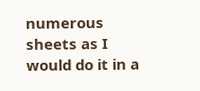numerous sheets as I would do it in a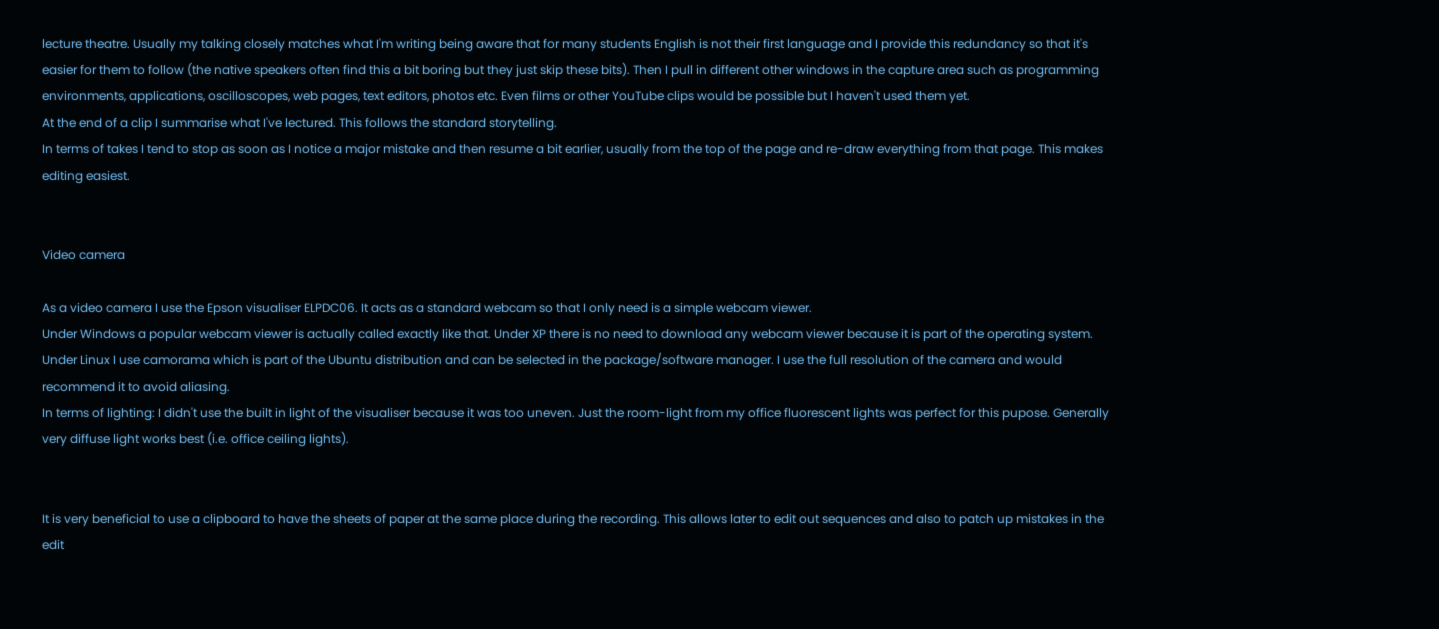lecture theatre. Usually my talking closely matches what I'm writing being aware that for many students English is not their first language and I provide this redundancy so that it's easier for them to follow (the native speakers often find this a bit boring but they just skip these bits). Then I pull in different other windows in the capture area such as programming environments, applications, oscilloscopes, web pages, text editors, photos etc. Even films or other YouTube clips would be possible but I haven't used them yet.
At the end of a clip I summarise what I've lectured. This follows the standard storytelling.
In terms of takes I tend to stop as soon as I notice a major mistake and then resume a bit earlier, usually from the top of the page and re-draw everything from that page. This makes editing easiest.


Video camera

As a video camera I use the Epson visualiser ELPDC06. It acts as a standard webcam so that I only need is a simple webcam viewer.
Under Windows a popular webcam viewer is actually called exactly like that. Under XP there is no need to download any webcam viewer because it is part of the operating system. Under Linux I use camorama which is part of the Ubuntu distribution and can be selected in the package/software manager. I use the full resolution of the camera and would recommend it to avoid aliasing.
In terms of lighting: I didn't use the built in light of the visualiser because it was too uneven. Just the room-light from my office fluorescent lights was perfect for this pupose. Generally very diffuse light works best (i.e. office ceiling lights).


It is very beneficial to use a clipboard to have the sheets of paper at the same place during the recording. This allows later to edit out sequences and also to patch up mistakes in the edit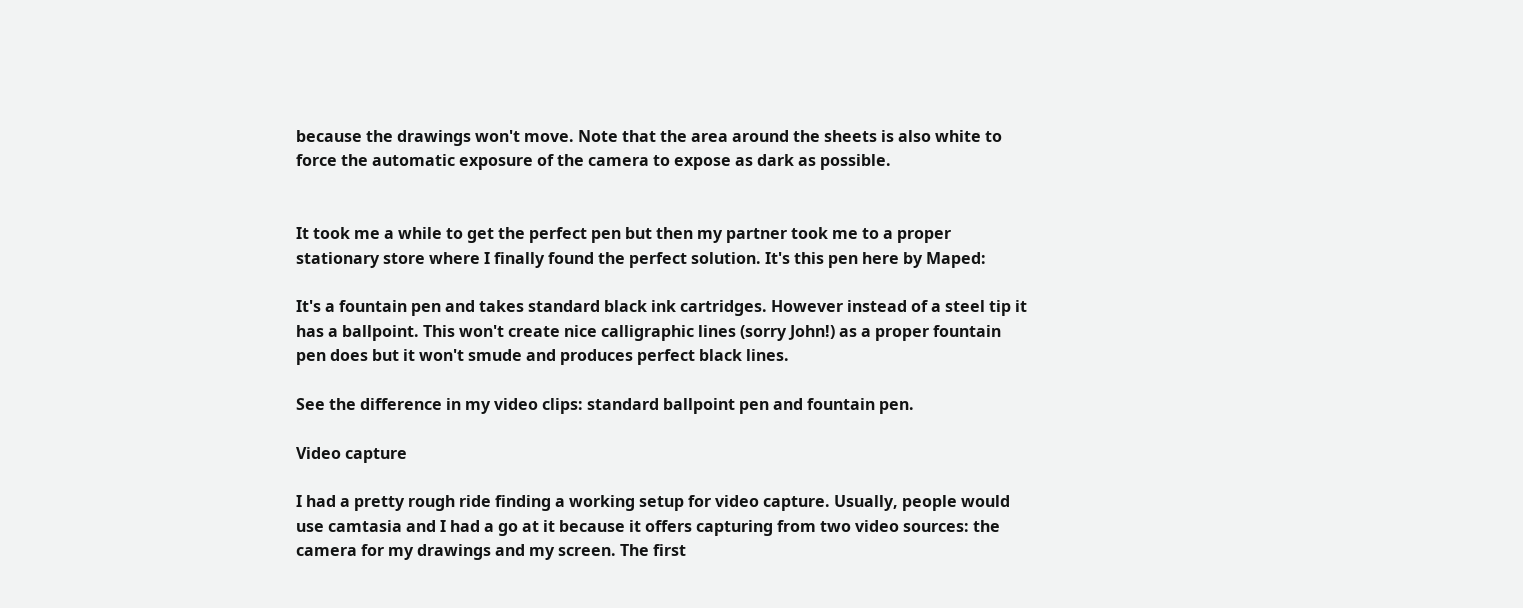because the drawings won't move. Note that the area around the sheets is also white to force the automatic exposure of the camera to expose as dark as possible.


It took me a while to get the perfect pen but then my partner took me to a proper stationary store where I finally found the perfect solution. It's this pen here by Maped:

It's a fountain pen and takes standard black ink cartridges. However instead of a steel tip it has a ballpoint. This won't create nice calligraphic lines (sorry John!) as a proper fountain pen does but it won't smude and produces perfect black lines.

See the difference in my video clips: standard ballpoint pen and fountain pen.

Video capture

I had a pretty rough ride finding a working setup for video capture. Usually, people would use camtasia and I had a go at it because it offers capturing from two video sources: the camera for my drawings and my screen. The first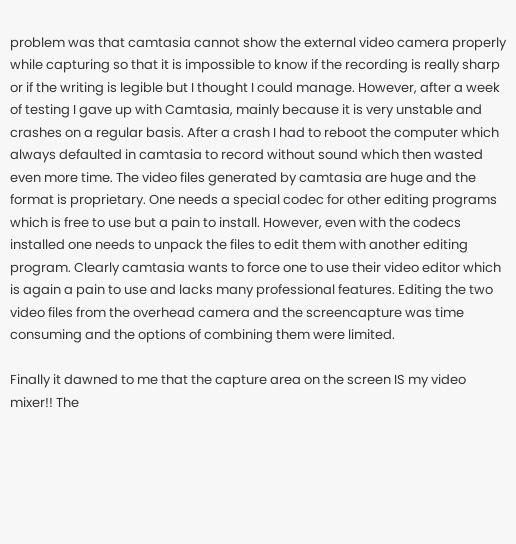problem was that camtasia cannot show the external video camera properly while capturing so that it is impossible to know if the recording is really sharp or if the writing is legible but I thought I could manage. However, after a week of testing I gave up with Camtasia, mainly because it is very unstable and crashes on a regular basis. After a crash I had to reboot the computer which always defaulted in camtasia to record without sound which then wasted even more time. The video files generated by camtasia are huge and the format is proprietary. One needs a special codec for other editing programs which is free to use but a pain to install. However, even with the codecs installed one needs to unpack the files to edit them with another editing program. Clearly camtasia wants to force one to use their video editor which is again a pain to use and lacks many professional features. Editing the two video files from the overhead camera and the screencapture was time consuming and the options of combining them were limited.

Finally it dawned to me that the capture area on the screen IS my video mixer!! The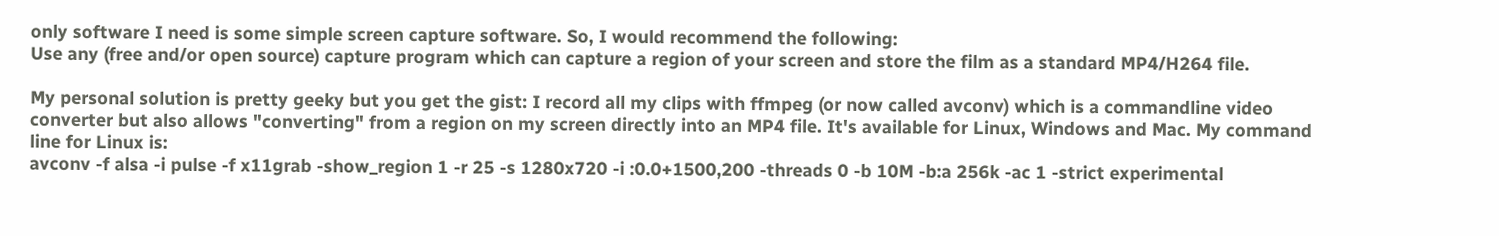only software I need is some simple screen capture software. So, I would recommend the following:
Use any (free and/or open source) capture program which can capture a region of your screen and store the film as a standard MP4/H264 file.

My personal solution is pretty geeky but you get the gist: I record all my clips with ffmpeg (or now called avconv) which is a commandline video converter but also allows "converting" from a region on my screen directly into an MP4 file. It's available for Linux, Windows and Mac. My command line for Linux is:
avconv -f alsa -i pulse -f x11grab -show_region 1 -r 25 -s 1280x720 -i :0.0+1500,200 -threads 0 -b 10M -b:a 256k -ac 1 -strict experimental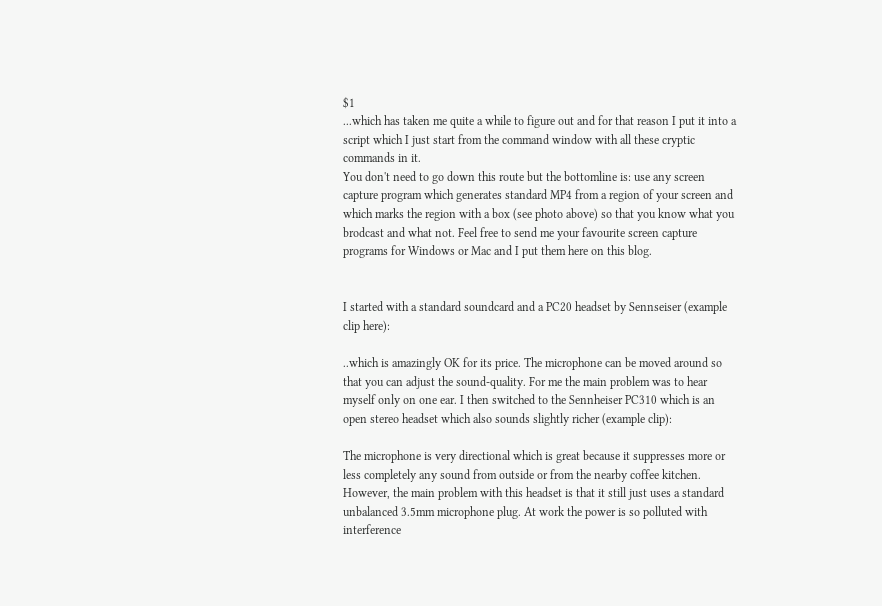$1
...which has taken me quite a while to figure out and for that reason I put it into a script which I just start from the command window with all these cryptic commands in it.
You don't need to go down this route but the bottomline is: use any screen capture program which generates standard MP4 from a region of your screen and which marks the region with a box (see photo above) so that you know what you brodcast and what not. Feel free to send me your favourite screen capture programs for Windows or Mac and I put them here on this blog.


I started with a standard soundcard and a PC20 headset by Sennseiser (example clip here):

..which is amazingly OK for its price. The microphone can be moved around so that you can adjust the sound-quality. For me the main problem was to hear myself only on one ear. I then switched to the Sennheiser PC310 which is an open stereo headset which also sounds slightly richer (example clip):

The microphone is very directional which is great because it suppresses more or less completely any sound from outside or from the nearby coffee kitchen. However, the main problem with this headset is that it still just uses a standard unbalanced 3.5mm microphone plug. At work the power is so polluted with interference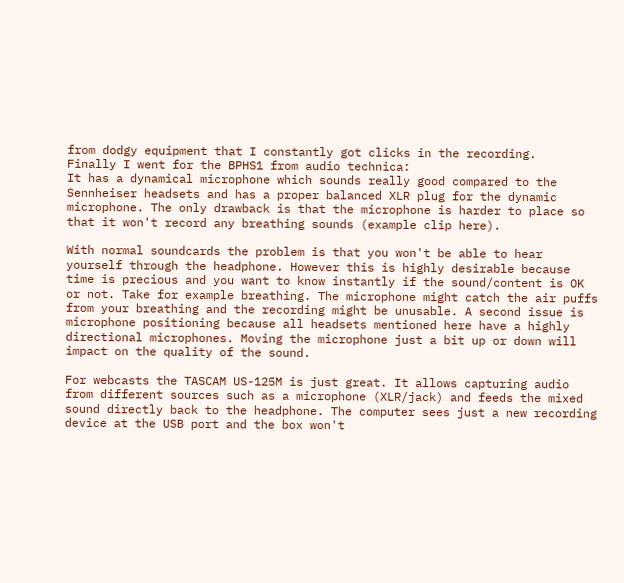from dodgy equipment that I constantly got clicks in the recording.
Finally I went for the BPHS1 from audio technica:
It has a dynamical microphone which sounds really good compared to the Sennheiser headsets and has a proper balanced XLR plug for the dynamic microphone. The only drawback is that the microphone is harder to place so that it won't record any breathing sounds (example clip here).

With normal soundcards the problem is that you won't be able to hear yourself through the headphone. However this is highly desirable because time is precious and you want to know instantly if the sound/content is OK or not. Take for example breathing. The microphone might catch the air puffs from your breathing and the recording might be unusable. A second issue is microphone positioning because all headsets mentioned here have a highly directional microphones. Moving the microphone just a bit up or down will impact on the quality of the sound.

For webcasts the TASCAM US-125M is just great. It allows capturing audio from different sources such as a microphone (XLR/jack) and feeds the mixed sound directly back to the headphone. The computer sees just a new recording device at the USB port and the box won't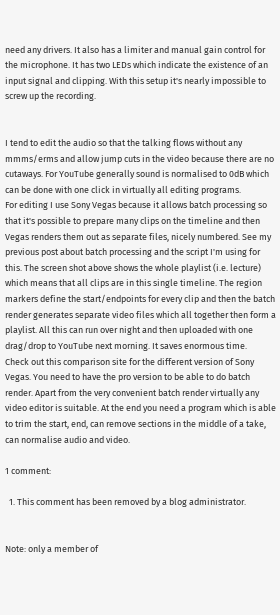need any drivers. It also has a limiter and manual gain control for the microphone. It has two LEDs which indicate the existence of an input signal and clipping. With this setup it's nearly impossible to screw up the recording.


I tend to edit the audio so that the talking flows without any mmms/erms and allow jump cuts in the video because there are no cutaways. For YouTube generally sound is normalised to 0dB which can be done with one click in virtually all editing programs.
For editing I use Sony Vegas because it allows batch processing so that it's possible to prepare many clips on the timeline and then Vegas renders them out as separate files, nicely numbered. See my previous post about batch processing and the script I'm using for this. The screen shot above shows the whole playlist (i.e. lecture) which means that all clips are in this single timeline. The region markers define the start/endpoints for every clip and then the batch render generates separate video files which all together then form a playlist. All this can run over night and then uploaded with one drag/drop to YouTube next morning. It saves enormous time.
Check out this comparison site for the different version of Sony Vegas. You need to have the pro version to be able to do batch render. Apart from the very convenient batch render virtually any video editor is suitable. At the end you need a program which is able to trim the start, end, can remove sections in the middle of a take, can normalise audio and video.

1 comment:

  1. This comment has been removed by a blog administrator.


Note: only a member of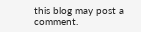this blog may post a comment.